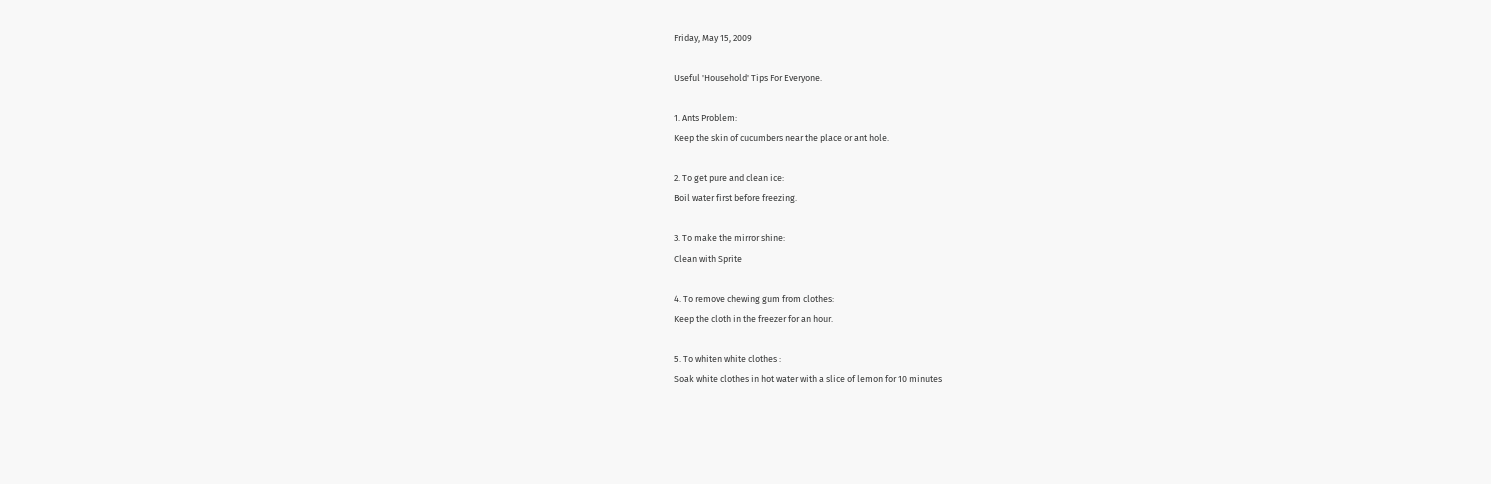Friday, May 15, 2009

Useful 'Household' Tips For Everyone.

1. Ants Problem:
Keep the skin of cucumbers near the place or ant hole.

2. To get pure and clean ice:
Boil water first before freezing.

3. To make the mirror shine:
Clean with Sprite

4. To remove chewing gum from clothes:
Keep the cloth in the freezer for an hour.

5. To whiten white clothes :
Soak white clothes in hot water with a slice of lemon for 10 minutes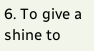6. To give a shine to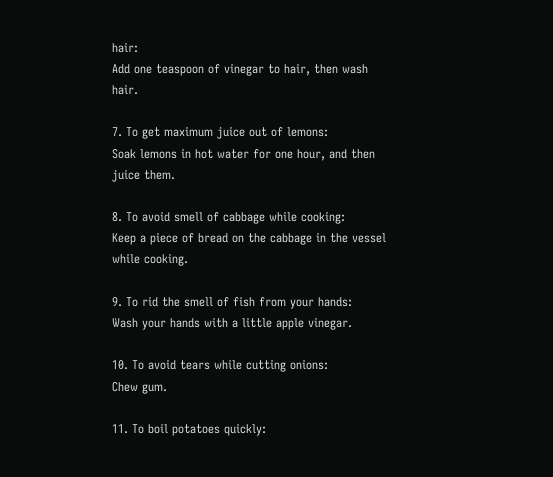hair:
Add one teaspoon of vinegar to hair, then wash hair.

7. To get maximum juice out of lemons:
Soak lemons in hot water for one hour, and then juice them.

8. To avoid smell of cabbage while cooking:
Keep a piece of bread on the cabbage in the vessel while cooking.

9. To rid the smell of fish from your hands:
Wash your hands with a little apple vinegar.

10. To avoid tears while cutting onions:
Chew gum.

11. To boil potatoes quickly: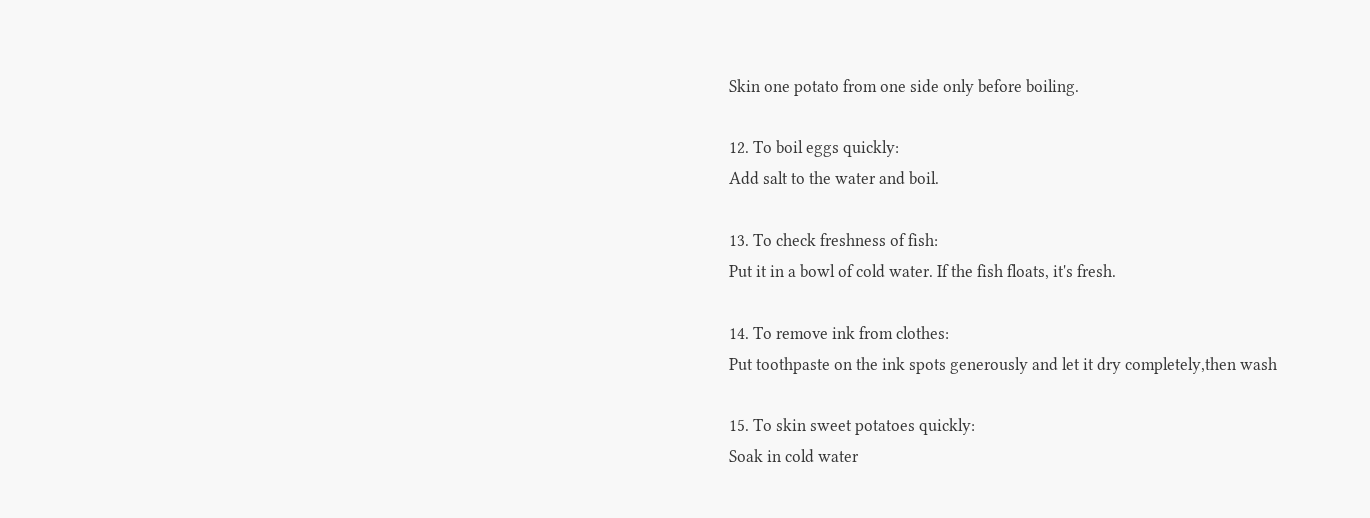Skin one potato from one side only before boiling.

12. To boil eggs quickly:
Add salt to the water and boil.

13. To check freshness of fish:
Put it in a bowl of cold water. If the fish floats, it's fresh.

14. To remove ink from clothes:
Put toothpaste on the ink spots generously and let it dry completely,then wash

15. To skin sweet potatoes quickly:
Soak in cold water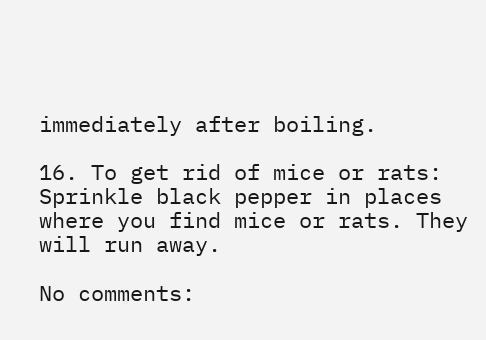immediately after boiling.

16. To get rid of mice or rats:
Sprinkle black pepper in places where you find mice or rats. They will run away.

No comments: